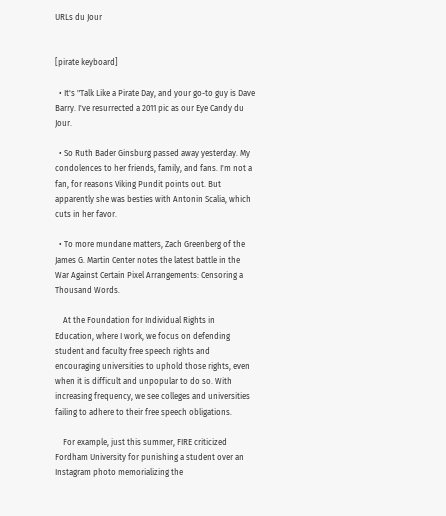URLs du Jour


[pirate keyboard]

  • It's "Talk Like a Pirate Day, and your go-to guy is Dave Barry. I've resurrected a 2011 pic as our Eye Candy du Jour.

  • So Ruth Bader Ginsburg passed away yesterday. My condolences to her friends, family, and fans. I'm not a fan, for reasons Viking Pundit points out. But apparently she was besties with Antonin Scalia, which cuts in her favor.

  • To more mundane matters, Zach Greenberg of the James G. Martin Center notes the latest battle in the War Against Certain Pixel Arrangements: Censoring a Thousand Words.

    At the Foundation for Individual Rights in Education, where I work, we focus on defending student and faculty free speech rights and encouraging universities to uphold those rights, even when it is difficult and unpopular to do so. With increasing frequency, we see colleges and universities failing to adhere to their free speech obligations.

    For example, just this summer, FIRE criticized Fordham University for punishing a student over an Instagram photo memorializing the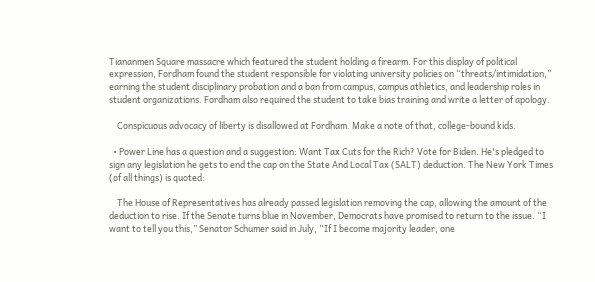Tiananmen Square massacre which featured the student holding a firearm. For this display of political expression, Fordham found the student responsible for violating university policies on “threats/intimidation,” earning the student disciplinary probation and a ban from campus, campus athletics, and leadership roles in student organizations. Fordham also required the student to take bias training and write a letter of apology.

    Conspicuous advocacy of liberty is disallowed at Fordham. Make a note of that, college-bound kids.

  • Power Line has a question and a suggestion: Want Tax Cuts for the Rich? Vote for Biden. He's pledged to sign any legislation he gets to end the cap on the State And Local Tax (SALT) deduction. The New York Times (of all things) is quoted:

    The House of Representatives has already passed legislation removing the cap, allowing the amount of the deduction to rise. If the Senate turns blue in November, Democrats have promised to return to the issue. “I want to tell you this,” Senator Schumer said in July, “If I become majority leader, one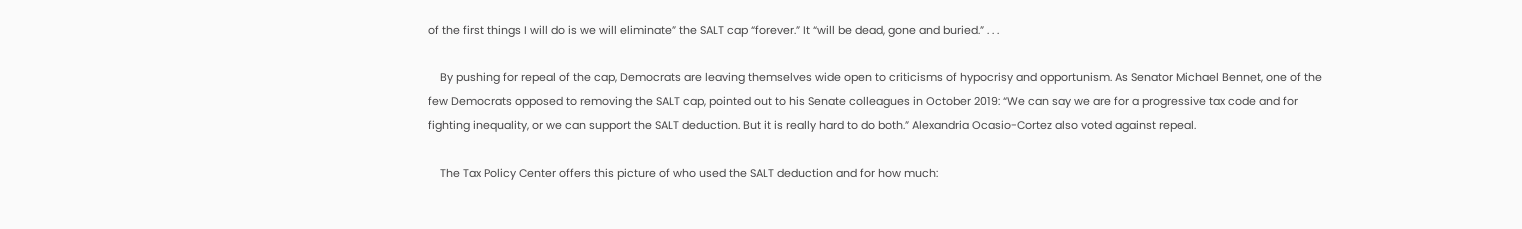of the first things I will do is we will eliminate” the SALT cap “forever.” It “will be dead, gone and buried.” . . .

    By pushing for repeal of the cap, Democrats are leaving themselves wide open to criticisms of hypocrisy and opportunism. As Senator Michael Bennet, one of the few Democrats opposed to removing the SALT cap, pointed out to his Senate colleagues in October 2019: “We can say we are for a progressive tax code and for fighting inequality, or we can support the SALT deduction. But it is really hard to do both.” Alexandria Ocasio-Cortez also voted against repeal.

    The Tax Policy Center offers this picture of who used the SALT deduction and for how much: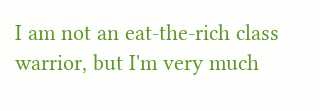I am not an eat-the-rich class warrior, but I'm very much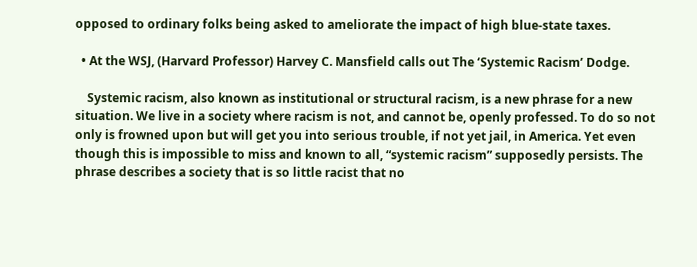opposed to ordinary folks being asked to ameliorate the impact of high blue-state taxes.

  • At the WSJ, (Harvard Professor) Harvey C. Mansfield calls out The ‘Systemic Racism’ Dodge.

    Systemic racism, also known as institutional or structural racism, is a new phrase for a new situation. We live in a society where racism is not, and cannot be, openly professed. To do so not only is frowned upon but will get you into serious trouble, if not yet jail, in America. Yet even though this is impossible to miss and known to all, “systemic racism” supposedly persists. The phrase describes a society that is so little racist that no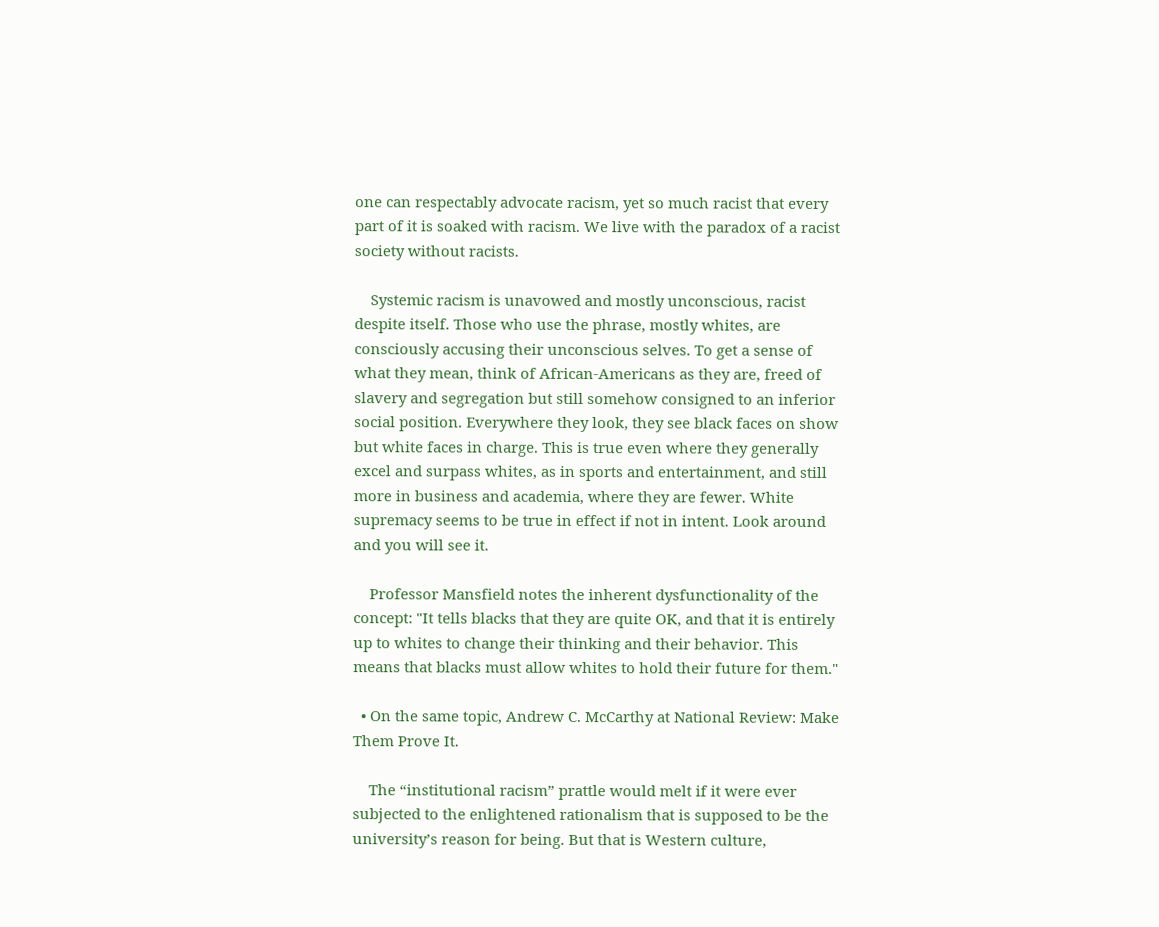one can respectably advocate racism, yet so much racist that every part of it is soaked with racism. We live with the paradox of a racist society without racists.

    Systemic racism is unavowed and mostly unconscious, racist despite itself. Those who use the phrase, mostly whites, are consciously accusing their unconscious selves. To get a sense of what they mean, think of African-Americans as they are, freed of slavery and segregation but still somehow consigned to an inferior social position. Everywhere they look, they see black faces on show but white faces in charge. This is true even where they generally excel and surpass whites, as in sports and entertainment, and still more in business and academia, where they are fewer. White supremacy seems to be true in effect if not in intent. Look around and you will see it.

    Professor Mansfield notes the inherent dysfunctionality of the concept: "It tells blacks that they are quite OK, and that it is entirely up to whites to change their thinking and their behavior. This means that blacks must allow whites to hold their future for them."

  • On the same topic, Andrew C. McCarthy at National Review: Make Them Prove It.

    The “institutional racism” prattle would melt if it were ever subjected to the enlightened rationalism that is supposed to be the university’s reason for being. But that is Western culture,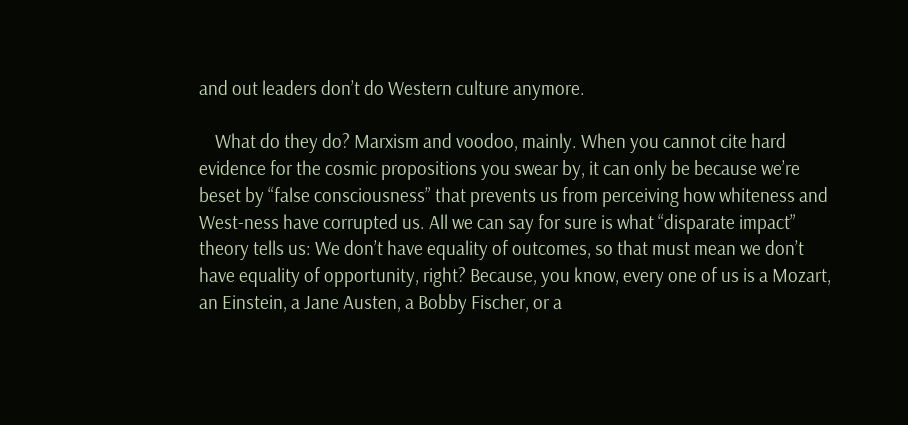and out leaders don’t do Western culture anymore.

    What do they do? Marxism and voodoo, mainly. When you cannot cite hard evidence for the cosmic propositions you swear by, it can only be because we’re beset by “false consciousness” that prevents us from perceiving how whiteness and West-ness have corrupted us. All we can say for sure is what “disparate impact” theory tells us: We don’t have equality of outcomes, so that must mean we don’t have equality of opportunity, right? Because, you know, every one of us is a Mozart, an Einstein, a Jane Austen, a Bobby Fischer, or a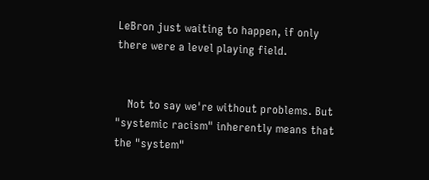LeBron just waiting to happen, if only there were a level playing field.


    Not to say we're without problems. But "systemic racism" inherently means that the "system"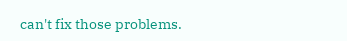can't fix those problems.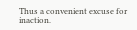Thus a convenient excuse for inaction.